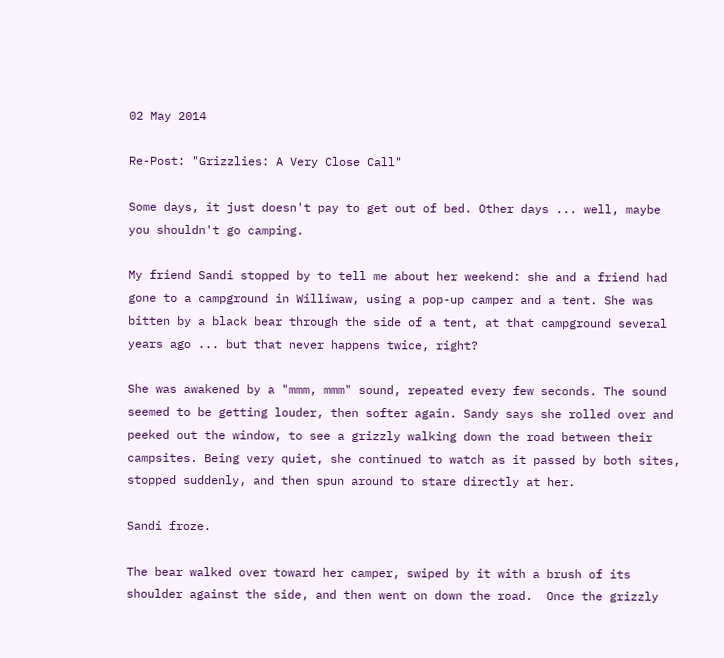02 May 2014

Re-Post: "Grizzlies: A Very Close Call"

Some days, it just doesn't pay to get out of bed. Other days ... well, maybe you shouldn't go camping.

My friend Sandi stopped by to tell me about her weekend: she and a friend had gone to a campground in Williwaw, using a pop-up camper and a tent. She was bitten by a black bear through the side of a tent, at that campground several years ago ... but that never happens twice, right?

She was awakened by a "mmm, mmm" sound, repeated every few seconds. The sound seemed to be getting louder, then softer again. Sandy says she rolled over and peeked out the window, to see a grizzly walking down the road between their campsites. Being very quiet, she continued to watch as it passed by both sites, stopped suddenly, and then spun around to stare directly at her.

Sandi froze.

The bear walked over toward her camper, swiped by it with a brush of its shoulder against the side, and then went on down the road.  Once the grizzly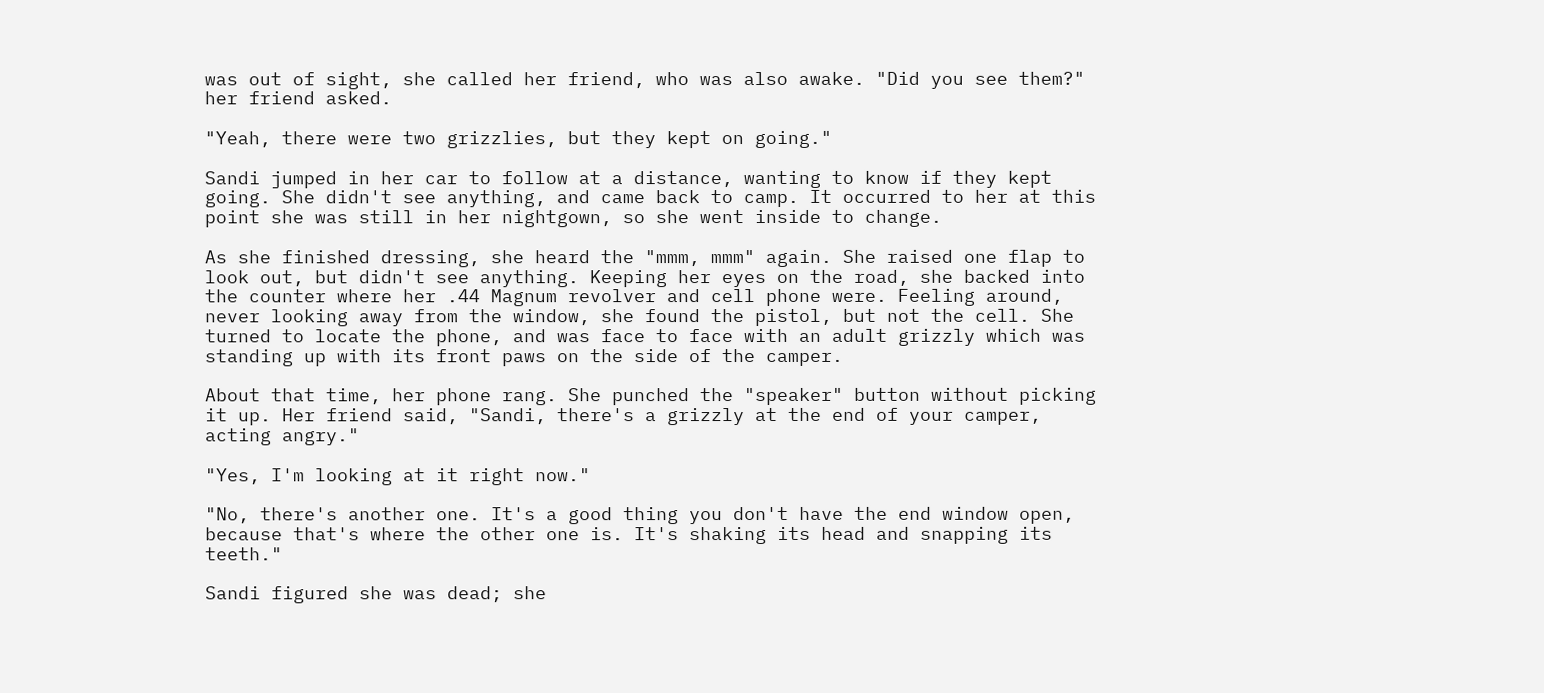was out of sight, she called her friend, who was also awake. "Did you see them?" her friend asked.

"Yeah, there were two grizzlies, but they kept on going."

Sandi jumped in her car to follow at a distance, wanting to know if they kept going. She didn't see anything, and came back to camp. It occurred to her at this point she was still in her nightgown, so she went inside to change.

As she finished dressing, she heard the "mmm, mmm" again. She raised one flap to look out, but didn't see anything. Keeping her eyes on the road, she backed into the counter where her .44 Magnum revolver and cell phone were. Feeling around, never looking away from the window, she found the pistol, but not the cell. She turned to locate the phone, and was face to face with an adult grizzly which was standing up with its front paws on the side of the camper.

About that time, her phone rang. She punched the "speaker" button without picking it up. Her friend said, "Sandi, there's a grizzly at the end of your camper, acting angry."

"Yes, I'm looking at it right now."

"No, there's another one. It's a good thing you don't have the end window open, because that's where the other one is. It's shaking its head and snapping its teeth."

Sandi figured she was dead; she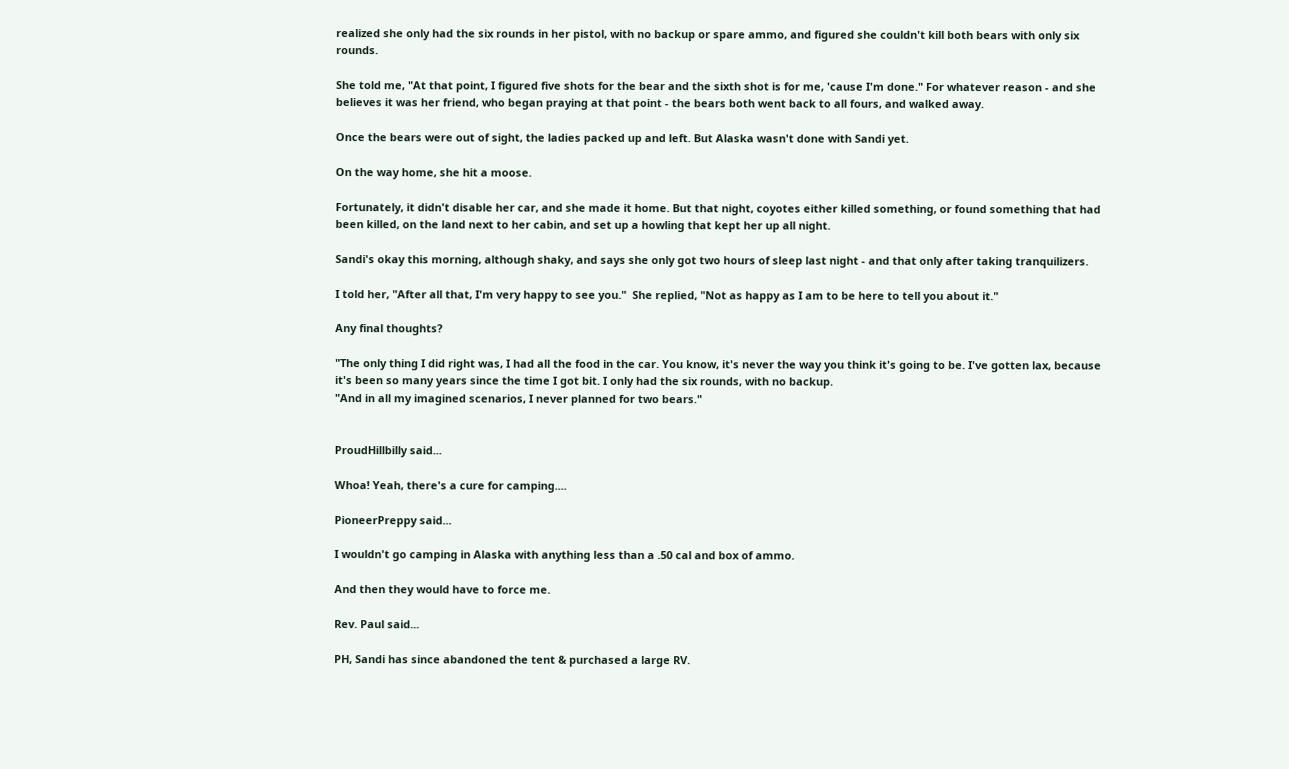realized she only had the six rounds in her pistol, with no backup or spare ammo, and figured she couldn't kill both bears with only six rounds.

She told me, "At that point, I figured five shots for the bear and the sixth shot is for me, 'cause I'm done." For whatever reason - and she believes it was her friend, who began praying at that point - the bears both went back to all fours, and walked away.

Once the bears were out of sight, the ladies packed up and left. But Alaska wasn't done with Sandi yet.

On the way home, she hit a moose.

Fortunately, it didn't disable her car, and she made it home. But that night, coyotes either killed something, or found something that had been killed, on the land next to her cabin, and set up a howling that kept her up all night.

Sandi's okay this morning, although shaky, and says she only got two hours of sleep last night - and that only after taking tranquilizers.

I told her, "After all that, I'm very happy to see you."  She replied, "Not as happy as I am to be here to tell you about it."

Any final thoughts?

"The only thing I did right was, I had all the food in the car. You know, it's never the way you think it's going to be. I've gotten lax, because it's been so many years since the time I got bit. I only had the six rounds, with no backup.
"And in all my imagined scenarios, I never planned for two bears."


ProudHillbilly said...

Whoa! Yeah, there's a cure for camping....

PioneerPreppy said...

I wouldn't go camping in Alaska with anything less than a .50 cal and box of ammo.

And then they would have to force me.

Rev. Paul said...

PH, Sandi has since abandoned the tent & purchased a large RV.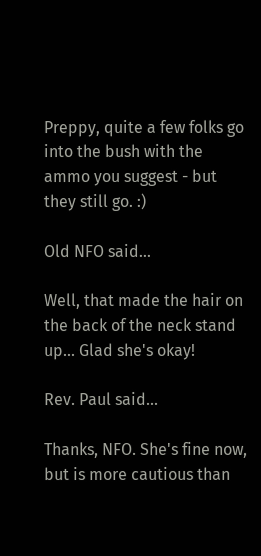Preppy, quite a few folks go into the bush with the ammo you suggest - but they still go. :)

Old NFO said...

Well, that made the hair on the back of the neck stand up... Glad she's okay!

Rev. Paul said...

Thanks, NFO. She's fine now, but is more cautious than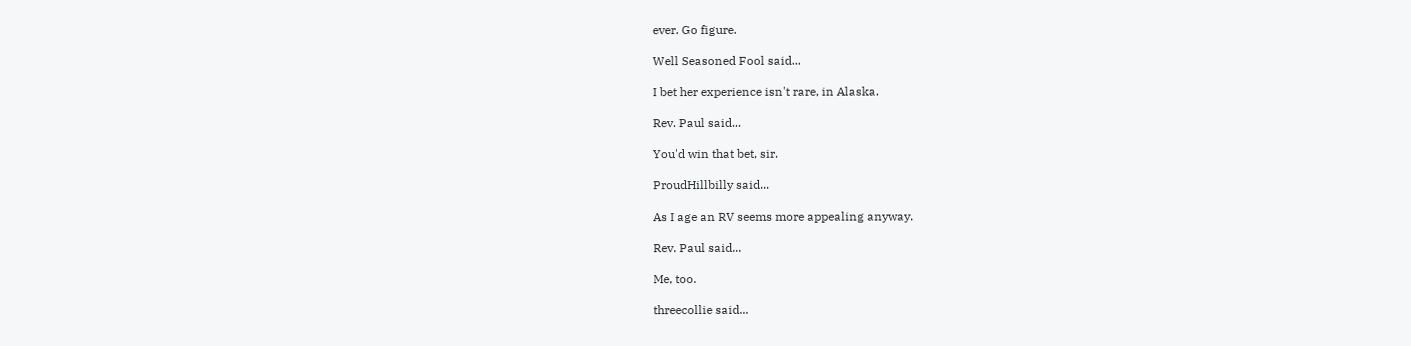ever. Go figure.

Well Seasoned Fool said...

I bet her experience isn't rare, in Alaska.

Rev. Paul said...

You'd win that bet, sir.

ProudHillbilly said...

As I age an RV seems more appealing anyway.

Rev. Paul said...

Me, too.

threecollie said...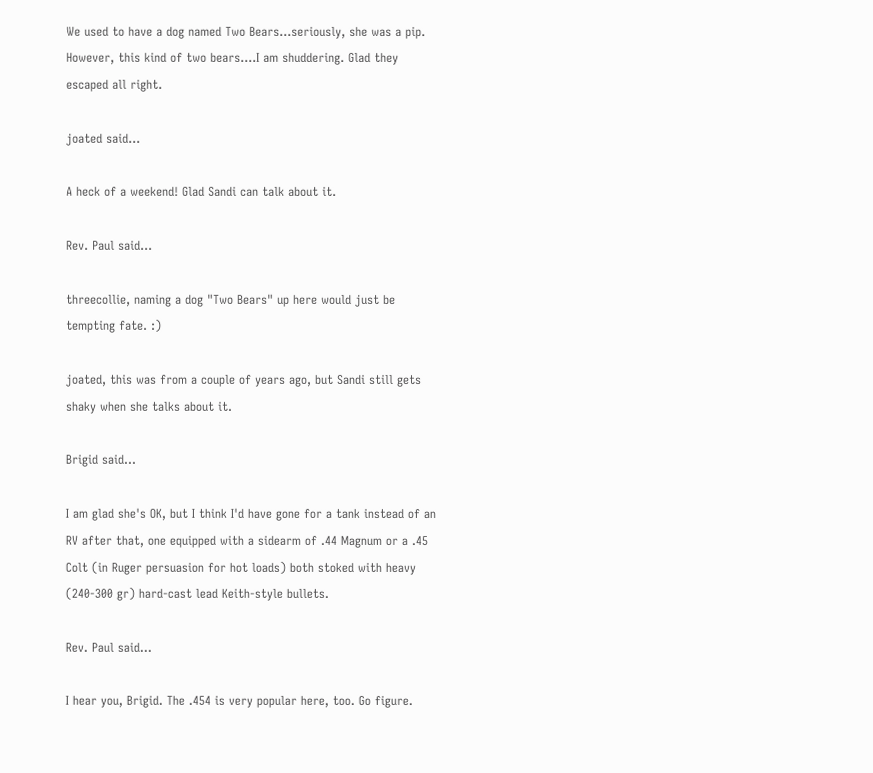We used to have a dog named Two Bears...seriously, she was a pip. However, this kind of two bears....I am shuddering. Glad they escaped all right.

joated said...

A heck of a weekend! Glad Sandi can talk about it.

Rev. Paul said...

threecollie, naming a dog "Two Bears" up here would just be tempting fate. :)

joated, this was from a couple of years ago, but Sandi still gets shaky when she talks about it.

Brigid said...

I am glad she's OK, but I think I'd have gone for a tank instead of an RV after that, one equipped with a sidearm of .44 Magnum or a .45 Colt (in Ruger persuasion for hot loads) both stoked with heavy (240-300 gr) hard-cast lead Keith-style bullets.

Rev. Paul said...

I hear you, Brigid. The .454 is very popular here, too. Go figure.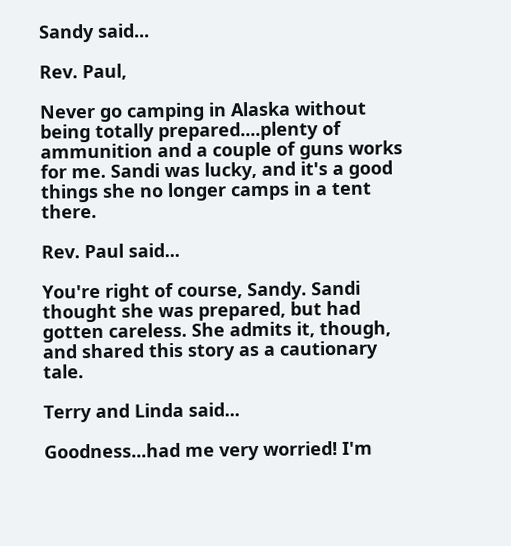Sandy said...

Rev. Paul,

Never go camping in Alaska without being totally prepared....plenty of ammunition and a couple of guns works for me. Sandi was lucky, and it's a good things she no longer camps in a tent there.

Rev. Paul said...

You're right of course, Sandy. Sandi thought she was prepared, but had gotten careless. She admits it, though, and shared this story as a cautionary tale.

Terry and Linda said...

Goodness...had me very worried! I'm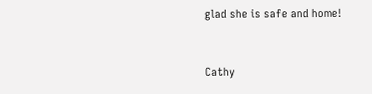glad she is safe and home!


Cathy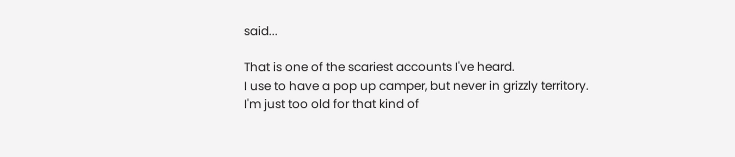said...

That is one of the scariest accounts I've heard.
I use to have a pop up camper, but never in grizzly territory.
I'm just too old for that kind of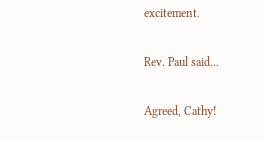excitement.

Rev. Paul said...

Agreed, Cathy!